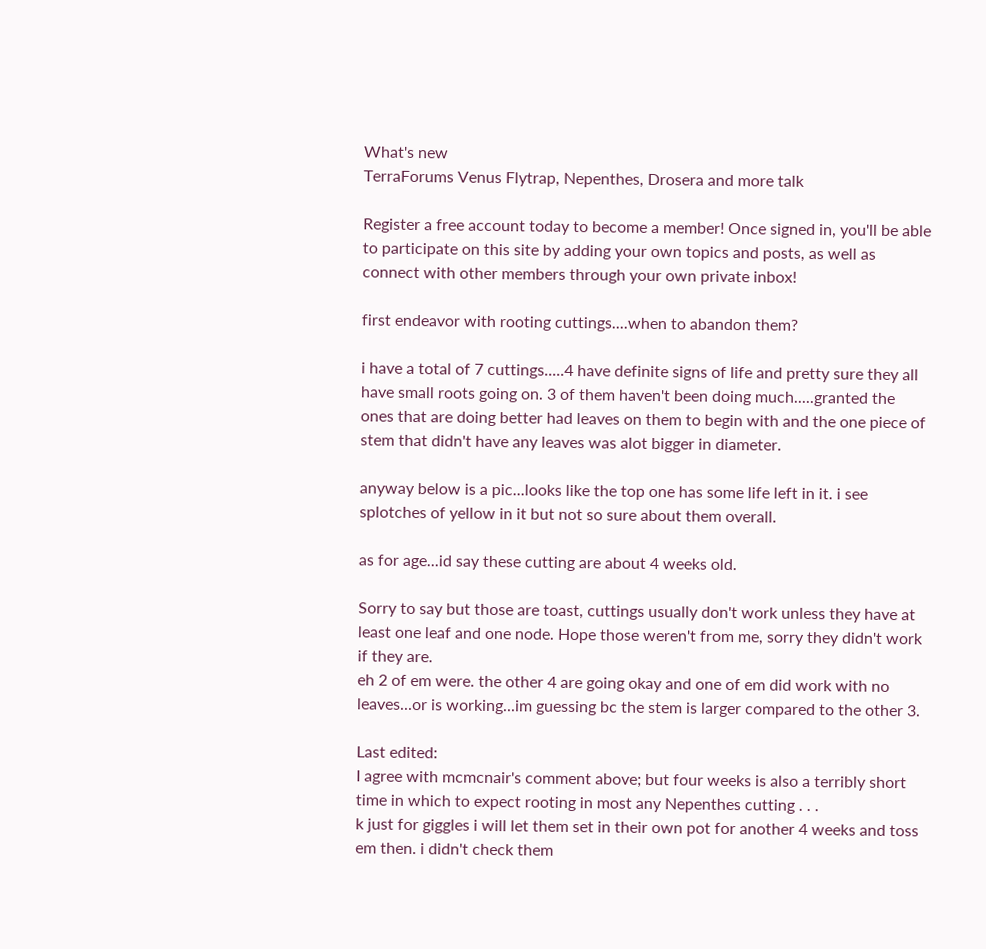What's new
TerraForums Venus Flytrap, Nepenthes, Drosera and more talk

Register a free account today to become a member! Once signed in, you'll be able to participate on this site by adding your own topics and posts, as well as connect with other members through your own private inbox!

first endeavor with rooting cuttings....when to abandon them?

i have a total of 7 cuttings.....4 have definite signs of life and pretty sure they all have small roots going on. 3 of them haven't been doing much.....granted the ones that are doing better had leaves on them to begin with and the one piece of stem that didn't have any leaves was alot bigger in diameter.

anyway below is a pic...looks like the top one has some life left in it. i see splotches of yellow in it but not so sure about them overall.

as for age...id say these cutting are about 4 weeks old.

Sorry to say but those are toast, cuttings usually don't work unless they have at least one leaf and one node. Hope those weren't from me, sorry they didn't work if they are.
eh 2 of em were. the other 4 are going okay and one of em did work with no leaves...or is working...im guessing bc the stem is larger compared to the other 3.

Last edited:
I agree with mcmcnair's comment above; but four weeks is also a terribly short time in which to expect rooting in most any Nepenthes cutting . . .
k just for giggles i will let them set in their own pot for another 4 weeks and toss em then. i didn't check them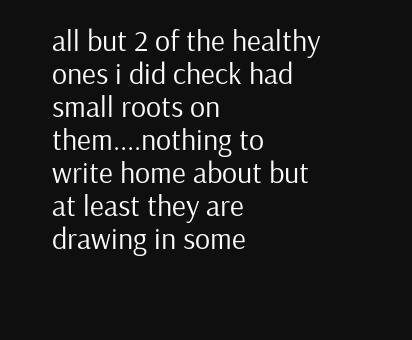all but 2 of the healthy ones i did check had small roots on them....nothing to write home about but at least they are drawing in some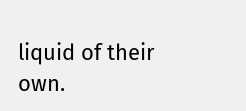liquid of their own.